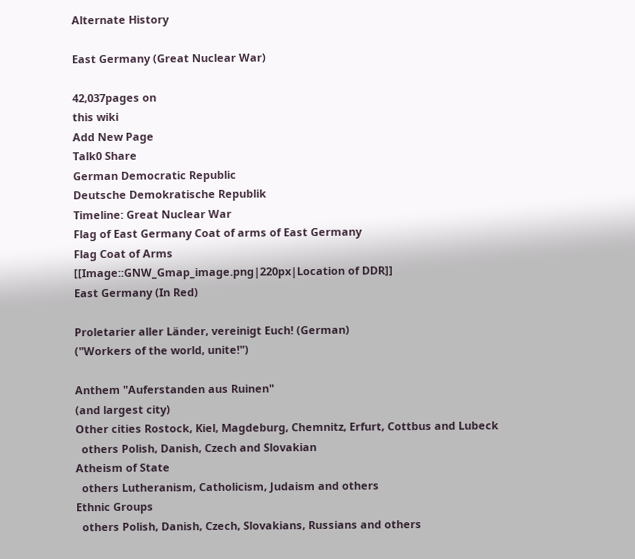Alternate History

East Germany (Great Nuclear War)

42,037pages on
this wiki
Add New Page
Talk0 Share
German Democratic Republic
Deutsche Demokratische Republik
Timeline: Great Nuclear War
Flag of East Germany Coat of arms of East Germany
Flag Coat of Arms
[[Image::GNW_Gmap_image.png|220px|Location of DDR]]
East Germany (In Red)

Proletarier aller Länder, vereinigt Euch! (German)
("Workers of the world, unite!")

Anthem "Auferstanden aus Ruinen"
(and largest city)
Other cities Rostock, Kiel, Magdeburg, Chemnitz, Erfurt, Cottbus and Lubeck
  others Polish, Danish, Czech and Slovakian
Atheism of State
  others Lutheranism, Catholicism, Judaism and others
Ethnic Groups
  others Polish, Danish, Czech, Slovakians, Russians and others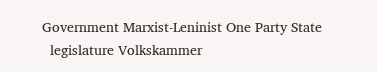Government Marxist-Leninist One Party State
  legislature Volkskammer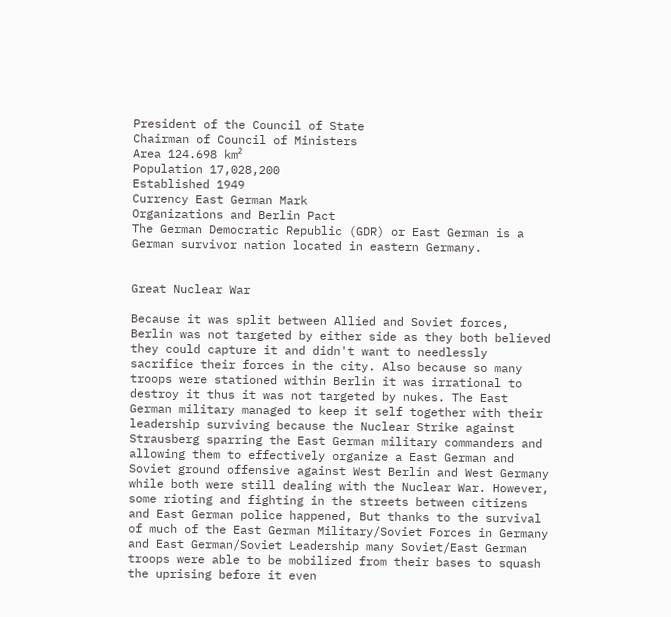President of the Council of State
Chairman of Council of Ministers
Area 124.698 km²
Population 17,028,200
Established 1949
Currency East German Mark
Organizations and Berlin Pact
The German Democratic Republic (GDR) or East German is a German survivor nation located in eastern Germany.


Great Nuclear War

Because it was split between Allied and Soviet forces, Berlin was not targeted by either side as they both believed they could capture it and didn't want to needlessly sacrifice their forces in the city. Also because so many troops were stationed within Berlin it was irrational to destroy it thus it was not targeted by nukes. The East German military managed to keep it self together with their leadership surviving because the Nuclear Strike against Strausberg sparring the East German military commanders and allowing them to effectively organize a East German and Soviet ground offensive against West Berlin and West Germany while both were still dealing with the Nuclear War. However, some rioting and fighting in the streets between citizens and East German police happened, But thanks to the survival of much of the East German Military/Soviet Forces in Germany and East German/Soviet Leadership many Soviet/East German troops were able to be mobilized from their bases to squash the uprising before it even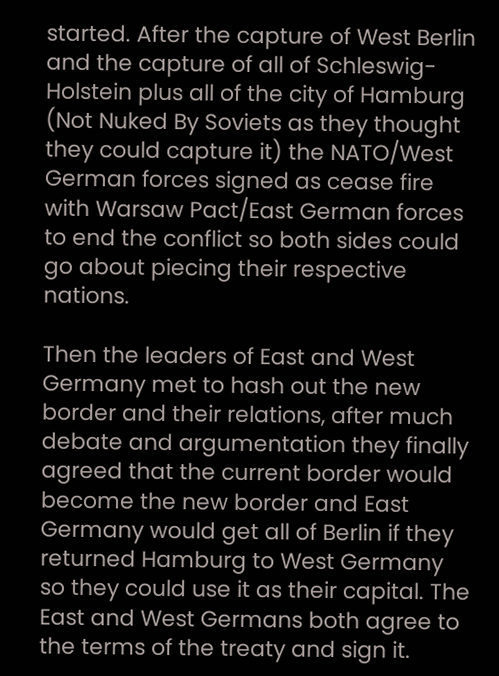started. After the capture of West Berlin and the capture of all of Schleswig-Holstein plus all of the city of Hamburg (Not Nuked By Soviets as they thought they could capture it) the NATO/West German forces signed as cease fire with Warsaw Pact/East German forces to end the conflict so both sides could go about piecing their respective nations.

Then the leaders of East and West Germany met to hash out the new border and their relations, after much debate and argumentation they finally agreed that the current border would become the new border and East Germany would get all of Berlin if they returned Hamburg to West Germany so they could use it as their capital. The East and West Germans both agree to the terms of the treaty and sign it.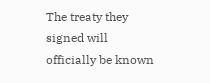The treaty they signed will officially be known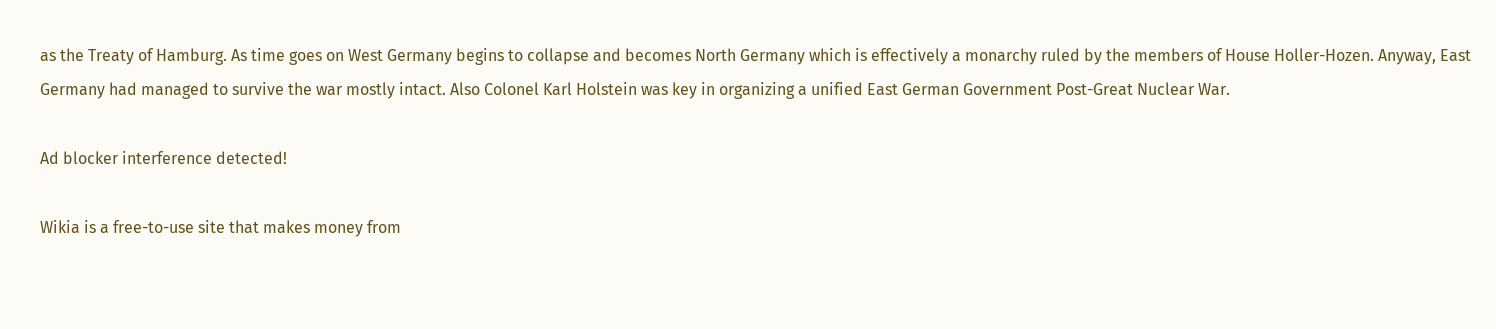as the Treaty of Hamburg. As time goes on West Germany begins to collapse and becomes North Germany which is effectively a monarchy ruled by the members of House Holler-Hozen. Anyway, East Germany had managed to survive the war mostly intact. Also Colonel Karl Holstein was key in organizing a unified East German Government Post-Great Nuclear War.

Ad blocker interference detected!

Wikia is a free-to-use site that makes money from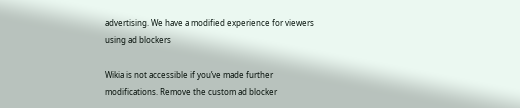advertising. We have a modified experience for viewers using ad blockers

Wikia is not accessible if you’ve made further modifications. Remove the custom ad blocker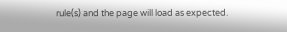rule(s) and the page will load as expected.